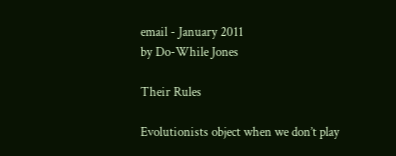email - January 2011
by Do-While Jones

Their Rules

Evolutionists object when we don’t play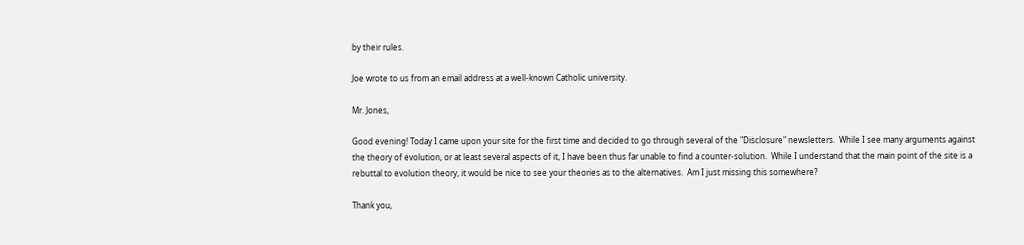by their rules.

Joe wrote to us from an email address at a well-known Catholic university.

Mr. Jones,

Good evening! Today I came upon your site for the first time and decided to go through several of the "Disclosure" newsletters.  While I see many arguments against the theory of evolution, or at least several aspects of it, I have been thus far unable to find a counter-solution.  While I understand that the main point of the site is a rebuttal to evolution theory, it would be nice to see your theories as to the alternatives.  Am I just missing this somewhere?

Thank you,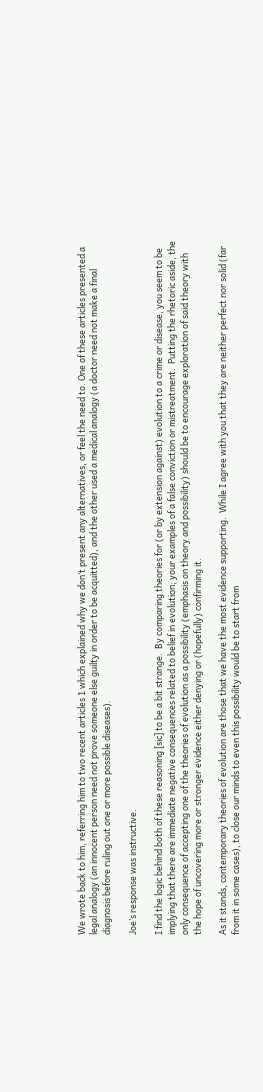We wrote back to him, referring him to two recent articles 1 which explained why we don’t present any alternatives, or feel the need to. One of these articles presented a legal analogy (an innocent person need not prove someone else guilty in order to be acquitted), and the other used a medical analogy (a doctor need not make a final diagnosis before ruling out one or more possible diseases).

Joe’s response was instructive.

I find the logic behind both of these reasoning [sic] to be a bit strange.  By comparing theories for (or by extension against) evolution to a crime or disease, you seem to be implying that there are immediate negative consequences related to belief in evolution; your examples of a false conviction or mistreatment.  Putting the rhetoric aside, the only consequence of accepting one of the theories of evolution as a possibility (emphasis on theory and possibility) should be to encourage exploration of said theory with the hope of uncovering more or stronger evidence either denying or (hopefully) confirming it.

As it stands, contemporary theories of evolution are those that we have the most evidence supporting.  While I agree with you that they are neither perfect nor solid (far from it in some cases), to close our minds to even this possibility would be to start from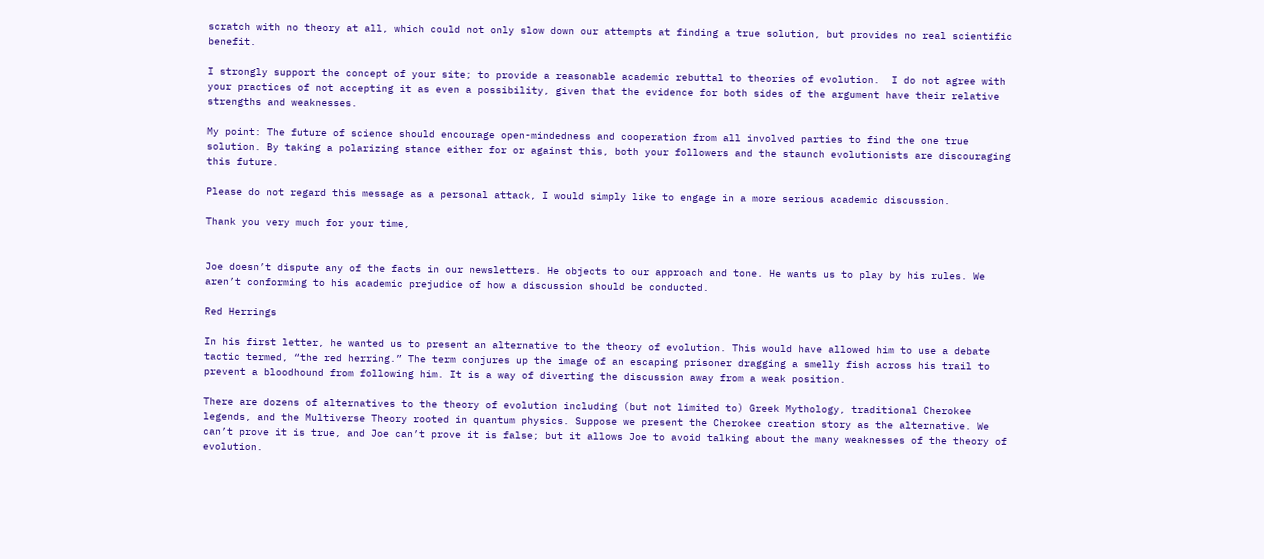scratch with no theory at all, which could not only slow down our attempts at finding a true solution, but provides no real scientific benefit.

I strongly support the concept of your site; to provide a reasonable academic rebuttal to theories of evolution.  I do not agree with your practices of not accepting it as even a possibility, given that the evidence for both sides of the argument have their relative strengths and weaknesses.

My point: The future of science should encourage open-mindedness and cooperation from all involved parties to find the one true solution. By taking a polarizing stance either for or against this, both your followers and the staunch evolutionists are discouraging this future.

Please do not regard this message as a personal attack, I would simply like to engage in a more serious academic discussion.

Thank you very much for your time,


Joe doesn’t dispute any of the facts in our newsletters. He objects to our approach and tone. He wants us to play by his rules. We aren’t conforming to his academic prejudice of how a discussion should be conducted.

Red Herrings

In his first letter, he wanted us to present an alternative to the theory of evolution. This would have allowed him to use a debate tactic termed, “the red herring.” The term conjures up the image of an escaping prisoner dragging a smelly fish across his trail to prevent a bloodhound from following him. It is a way of diverting the discussion away from a weak position.

There are dozens of alternatives to the theory of evolution including (but not limited to) Greek Mythology, traditional Cherokee legends, and the Multiverse Theory rooted in quantum physics. Suppose we present the Cherokee creation story as the alternative. We can’t prove it is true, and Joe can’t prove it is false; but it allows Joe to avoid talking about the many weaknesses of the theory of evolution.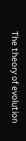The theory of evolution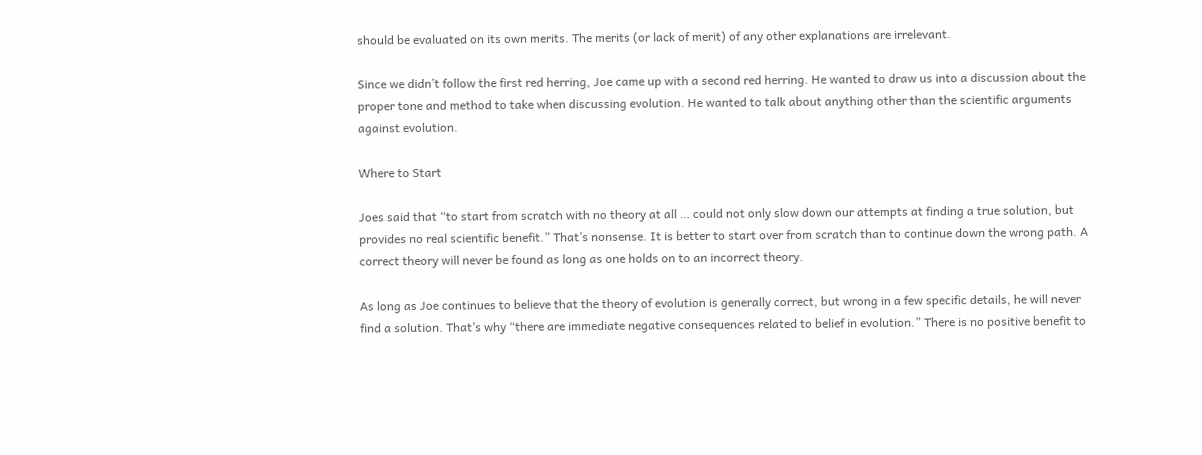should be evaluated on its own merits. The merits (or lack of merit) of any other explanations are irrelevant.

Since we didn’t follow the first red herring, Joe came up with a second red herring. He wanted to draw us into a discussion about the proper tone and method to take when discussing evolution. He wanted to talk about anything other than the scientific arguments against evolution.

Where to Start

Joes said that “to start from scratch with no theory at all … could not only slow down our attempts at finding a true solution, but provides no real scientific benefit.” That’s nonsense. It is better to start over from scratch than to continue down the wrong path. A correct theory will never be found as long as one holds on to an incorrect theory.

As long as Joe continues to believe that the theory of evolution is generally correct, but wrong in a few specific details, he will never find a solution. That’s why “there are immediate negative consequences related to belief in evolution.” There is no positive benefit to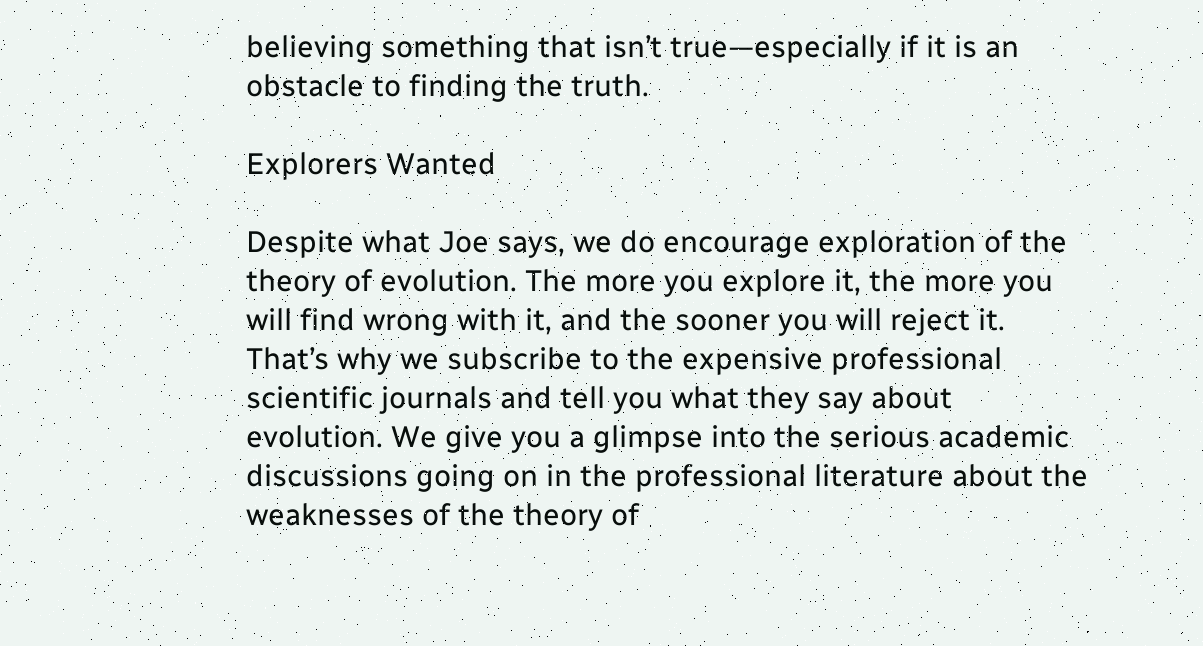believing something that isn’t true—especially if it is an obstacle to finding the truth.

Explorers Wanted

Despite what Joe says, we do encourage exploration of the theory of evolution. The more you explore it, the more you will find wrong with it, and the sooner you will reject it. That’s why we subscribe to the expensive professional scientific journals and tell you what they say about evolution. We give you a glimpse into the serious academic discussions going on in the professional literature about the weaknesses of the theory of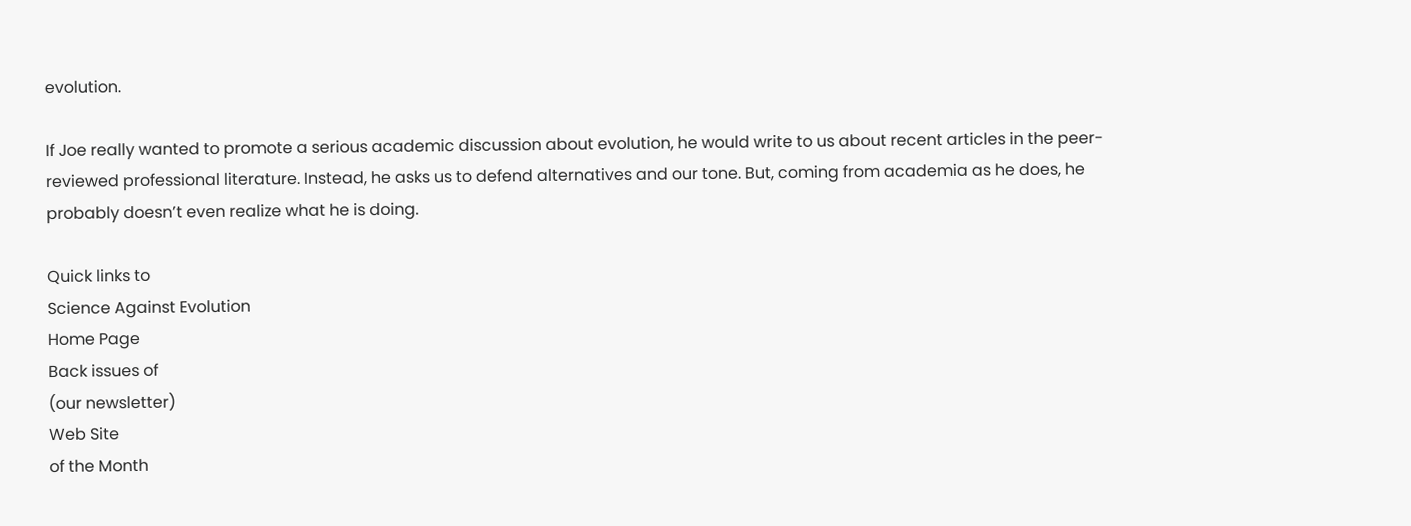evolution.

If Joe really wanted to promote a serious academic discussion about evolution, he would write to us about recent articles in the peer-reviewed professional literature. Instead, he asks us to defend alternatives and our tone. But, coming from academia as he does, he probably doesn’t even realize what he is doing.

Quick links to
Science Against Evolution
Home Page
Back issues of
(our newsletter)
Web Site
of the Month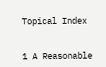Topical Index


1 A Reasonable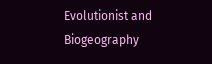Evolutionist and Biogeography